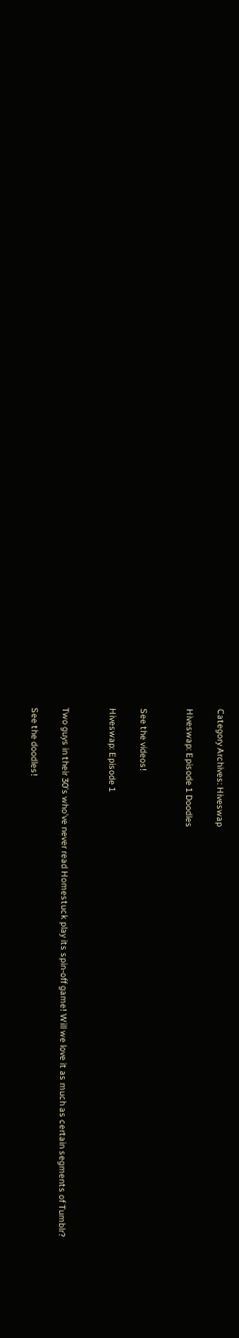Category Archives: Hiveswap

Hiveswap: Episode 1 Doodles


See the videos!

Hiveswap: Episode 1


Two guys in their 30’s who’ve never read Homestuck play its spin-off game! Will we love it as much as certain segments of Tumblr?

See the doodles!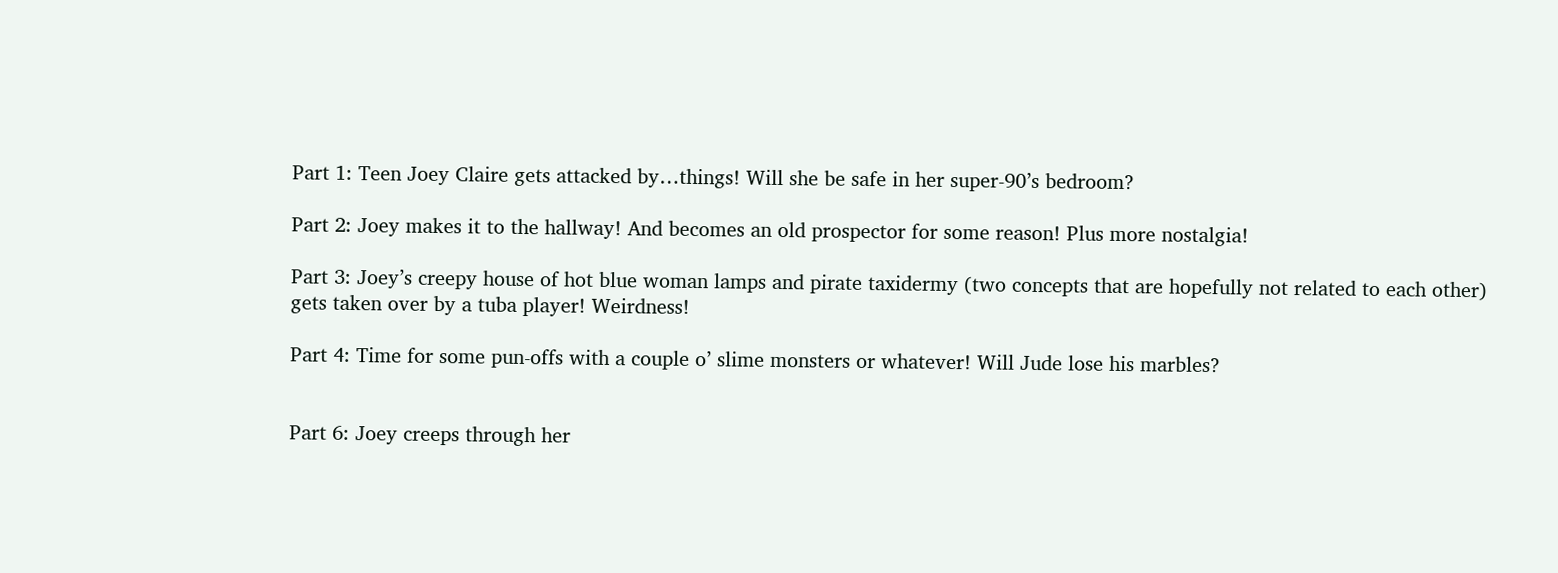Part 1: Teen Joey Claire gets attacked by…things! Will she be safe in her super-90’s bedroom?

Part 2: Joey makes it to the hallway! And becomes an old prospector for some reason! Plus more nostalgia!

Part 3: Joey’s creepy house of hot blue woman lamps and pirate taxidermy (two concepts that are hopefully not related to each other) gets taken over by a tuba player! Weirdness!

Part 4: Time for some pun-offs with a couple o’ slime monsters or whatever! Will Jude lose his marbles?


Part 6: Joey creeps through her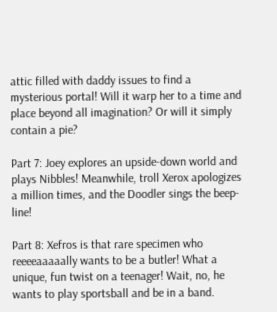attic filled with daddy issues to find a mysterious portal! Will it warp her to a time and place beyond all imagination? Or will it simply contain a pie?

Part 7: Joey explores an upside-down world and plays Nibbles! Meanwhile, troll Xerox apologizes a million times, and the Doodler sings the beep-line!

Part 8: Xefros is that rare specimen who reeeeaaaaally wants to be a butler! What a unique, fun twist on a teenager! Wait, no, he wants to play sportsball and be in a band.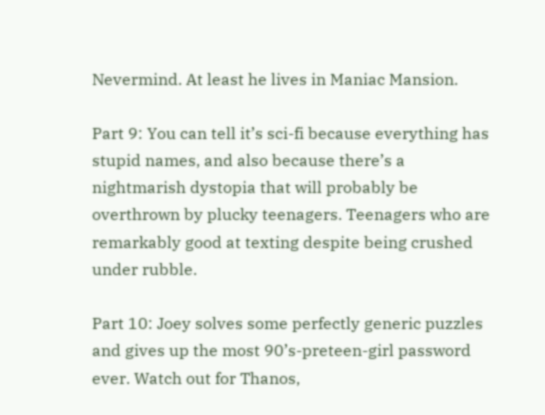Nevermind. At least he lives in Maniac Mansion.

Part 9: You can tell it’s sci-fi because everything has stupid names, and also because there’s a nightmarish dystopia that will probably be overthrown by plucky teenagers. Teenagers who are remarkably good at texting despite being crushed under rubble.

Part 10: Joey solves some perfectly generic puzzles and gives up the most 90’s-preteen-girl password ever. Watch out for Thanos,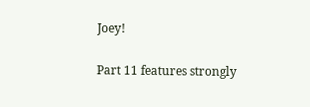Joey!

Part 11 features strongly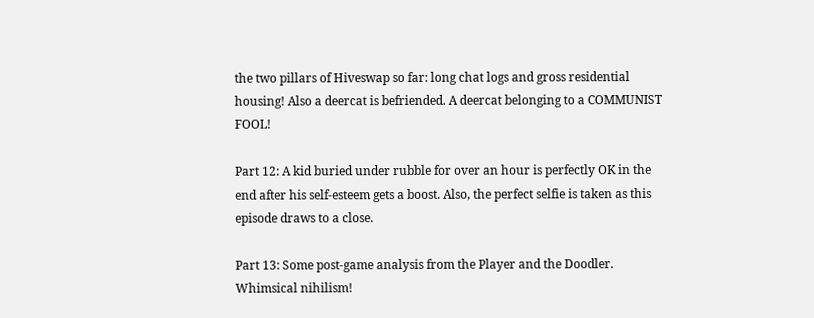the two pillars of Hiveswap so far: long chat logs and gross residential housing! Also a deercat is befriended. A deercat belonging to a COMMUNIST FOOL!

Part 12: A kid buried under rubble for over an hour is perfectly OK in the end after his self-esteem gets a boost. Also, the perfect selfie is taken as this episode draws to a close.

Part 13: Some post-game analysis from the Player and the Doodler. Whimsical nihilism!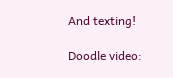And texting!

Doodle video: